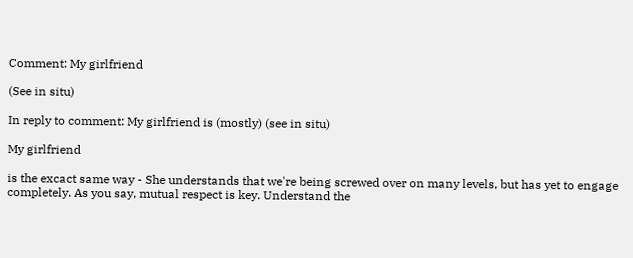Comment: My girlfriend

(See in situ)

In reply to comment: My girlfriend is (mostly) (see in situ)

My girlfriend

is the excact same way - She understands that we're being screwed over on many levels, but has yet to engage completely. As you say, mutual respect is key. Understand the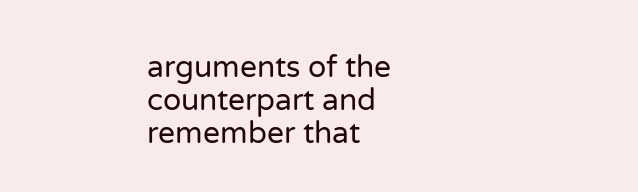arguments of the counterpart and remember that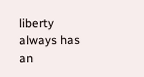liberty always has an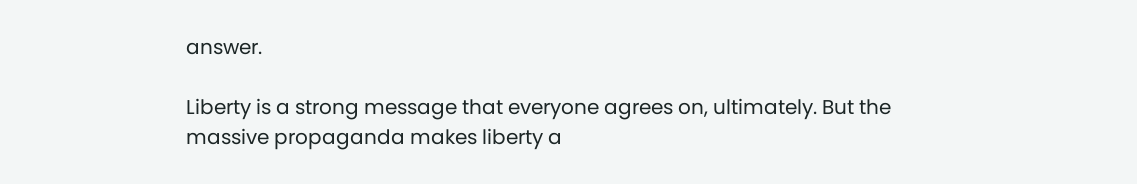answer.

Liberty is a strong message that everyone agrees on, ultimately. But the massive propaganda makes liberty a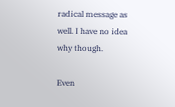radical message as well. I have no idea why though.

Even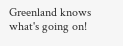Greenland knows what's going on!